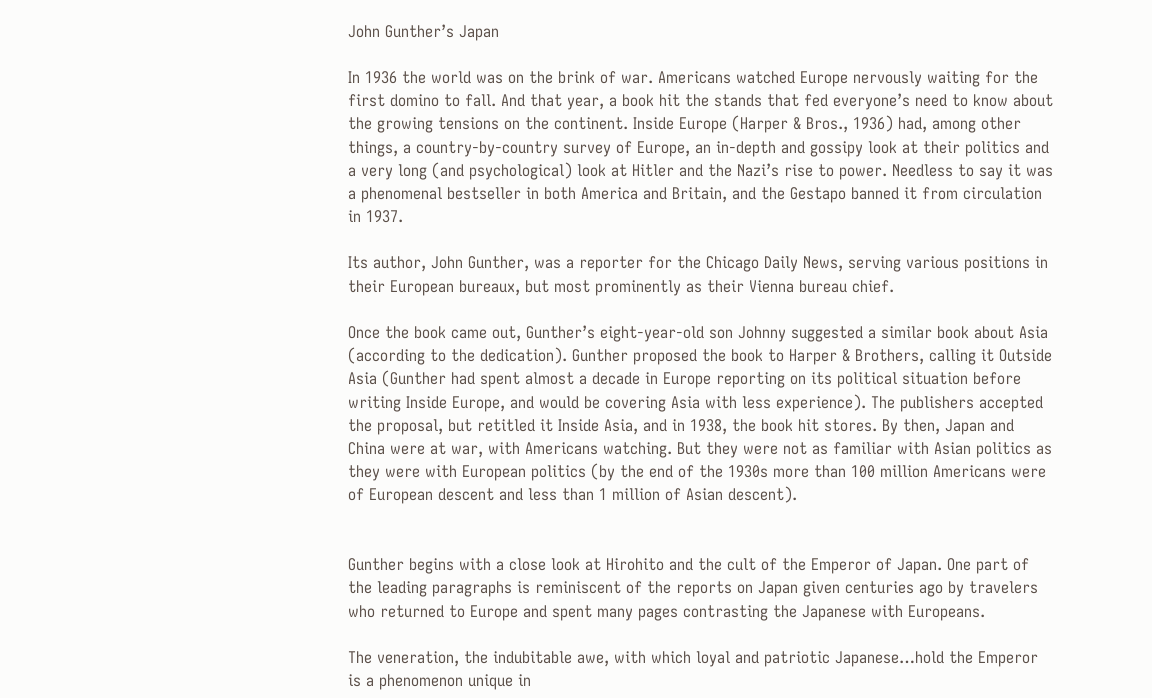John Gunther’s Japan

In 1936 the world was on the brink of war. Americans watched Europe nervously waiting for the first domino to fall. And that year, a book hit the stands that fed everyone’s need to know about the growing tensions on the continent. Inside Europe (Harper & Bros., 1936) had, among other things, a country-by-country survey of Europe, an in-depth and gossipy look at their politics and a very long (and psychological) look at Hitler and the Nazi’s rise to power. Needless to say it was a phenomenal bestseller in both America and Britain, and the Gestapo banned it from circulation in 1937.

Its author, John Gunther, was a reporter for the Chicago Daily News, serving various positions in their European bureaux, but most prominently as their Vienna bureau chief.

Once the book came out, Gunther’s eight-year-old son Johnny suggested a similar book about Asia (according to the dedication). Gunther proposed the book to Harper & Brothers, calling it Outside Asia (Gunther had spent almost a decade in Europe reporting on its political situation before writing Inside Europe, and would be covering Asia with less experience). The publishers accepted the proposal, but retitled it Inside Asia, and in 1938, the book hit stores. By then, Japan and China were at war, with Americans watching. But they were not as familiar with Asian politics as they were with European politics (by the end of the 1930s more than 100 million Americans were of European descent and less than 1 million of Asian descent).


Gunther begins with a close look at Hirohito and the cult of the Emperor of Japan. One part of the leading paragraphs is reminiscent of the reports on Japan given centuries ago by travelers who returned to Europe and spent many pages contrasting the Japanese with Europeans.

The veneration, the indubitable awe, with which loyal and patriotic Japanese…hold the Emperor is a phenomenon unique in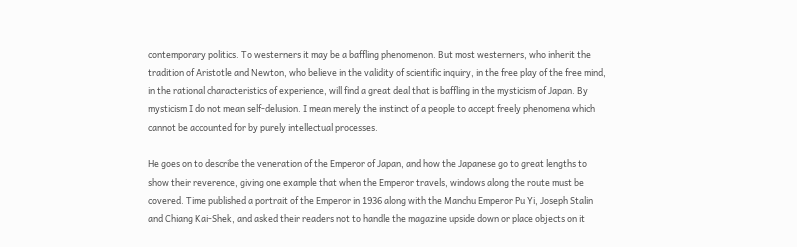contemporary politics. To westerners it may be a baffling phenomenon. But most westerners, who inherit the tradition of Aristotle and Newton, who believe in the validity of scientific inquiry, in the free play of the free mind, in the rational characteristics of experience, will find a great deal that is baffling in the mysticism of Japan. By mysticism I do not mean self-delusion. I mean merely the instinct of a people to accept freely phenomena which cannot be accounted for by purely intellectual processes.

He goes on to describe the veneration of the Emperor of Japan, and how the Japanese go to great lengths to show their reverence, giving one example that when the Emperor travels, windows along the route must be covered. Time published a portrait of the Emperor in 1936 along with the Manchu Emperor Pu Yi, Joseph Stalin and Chiang Kai-Shek, and asked their readers not to handle the magazine upside down or place objects on it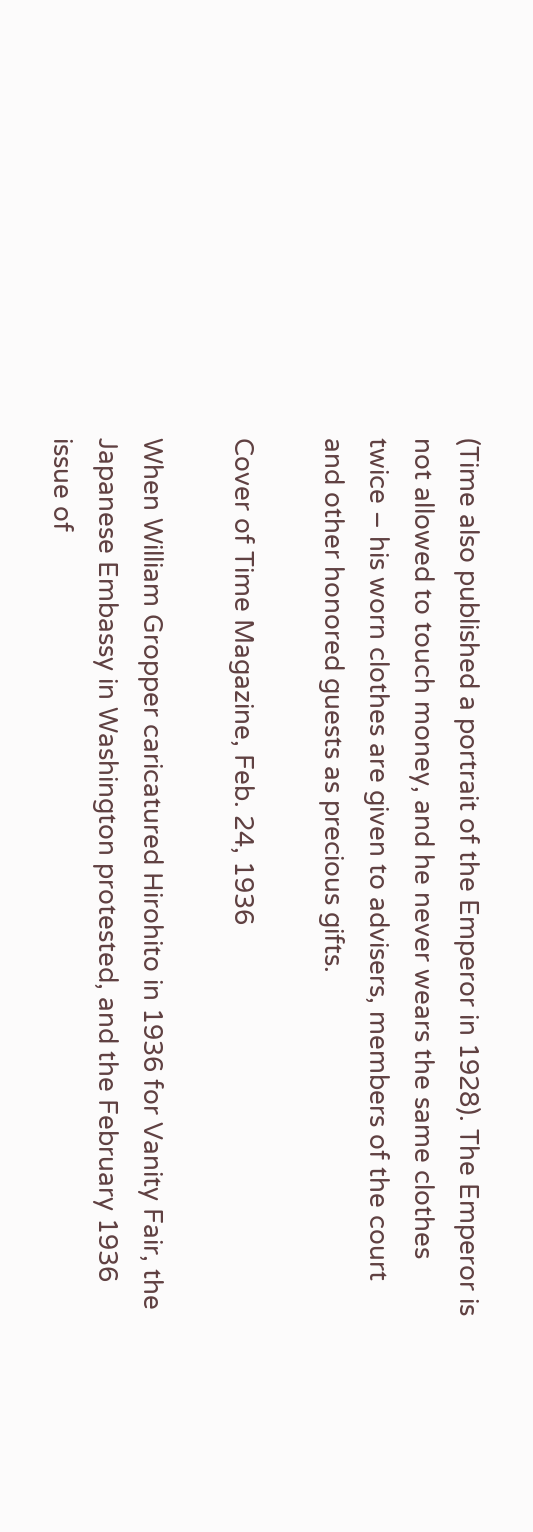(Time also published a portrait of the Emperor in 1928). The Emperor is not allowed to touch money, and he never wears the same clothes twice – his worn clothes are given to advisers, members of the court and other honored guests as precious gifts.

Cover of Time Magazine, Feb. 24, 1936

When William Gropper caricatured Hirohito in 1936 for Vanity Fair, the Japanese Embassy in Washington protested, and the February 1936 issue of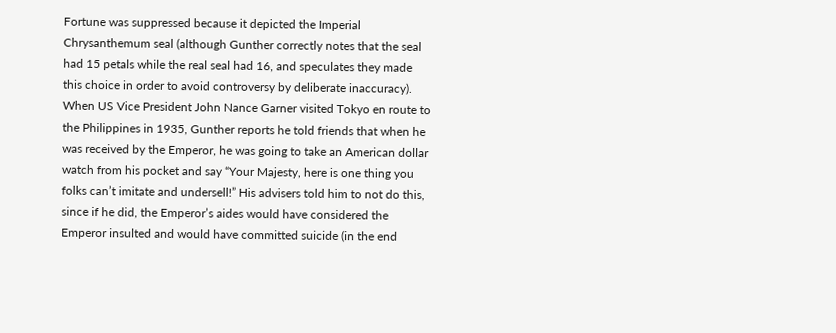Fortune was suppressed because it depicted the Imperial Chrysanthemum seal (although Gunther correctly notes that the seal had 15 petals while the real seal had 16, and speculates they made this choice in order to avoid controversy by deliberate inaccuracy). When US Vice President John Nance Garner visited Tokyo en route to the Philippines in 1935, Gunther reports he told friends that when he was received by the Emperor, he was going to take an American dollar watch from his pocket and say “Your Majesty, here is one thing you folks can’t imitate and undersell!” His advisers told him to not do this, since if he did, the Emperor’s aides would have considered the Emperor insulted and would have committed suicide (in the end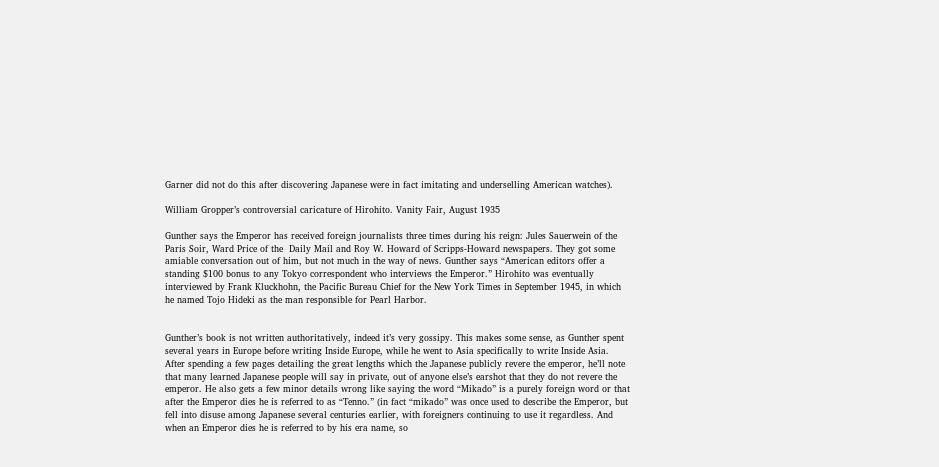Garner did not do this after discovering Japanese were in fact imitating and underselling American watches).

William Gropper’s controversial caricature of Hirohito. Vanity Fair, August 1935

Gunther says the Emperor has received foreign journalists three times during his reign: Jules Sauerwein of the Paris Soir, Ward Price of the  Daily Mail and Roy W. Howard of Scripps-Howard newspapers. They got some amiable conversation out of him, but not much in the way of news. Gunther says “American editors offer a standing $100 bonus to any Tokyo correspondent who interviews the Emperor.” Hirohito was eventually interviewed by Frank Kluckhohn, the Pacific Bureau Chief for the New York Times in September 1945, in which he named Tojo Hideki as the man responsible for Pearl Harbor.


Gunther’s book is not written authoritatively, indeed it’s very gossipy. This makes some sense, as Gunther spent several years in Europe before writing Inside Europe, while he went to Asia specifically to write Inside Asia. After spending a few pages detailing the great lengths which the Japanese publicly revere the emperor, he’ll note that many learned Japanese people will say in private, out of anyone else’s earshot that they do not revere the emperor. He also gets a few minor details wrong like saying the word “Mikado” is a purely foreign word or that after the Emperor dies he is referred to as “Tenno.” (in fact “mikado” was once used to describe the Emperor, but fell into disuse among Japanese several centuries earlier, with foreigners continuing to use it regardless. And when an Emperor dies he is referred to by his era name, so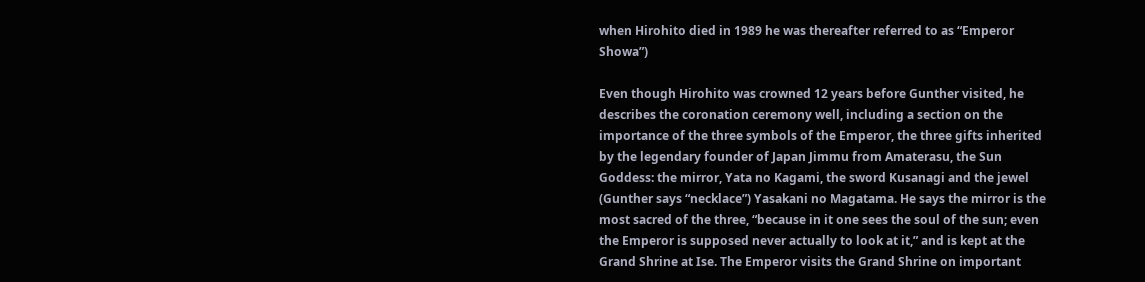when Hirohito died in 1989 he was thereafter referred to as “Emperor Showa”)

Even though Hirohito was crowned 12 years before Gunther visited, he describes the coronation ceremony well, including a section on the importance of the three symbols of the Emperor, the three gifts inherited by the legendary founder of Japan Jimmu from Amaterasu, the Sun Goddess: the mirror, Yata no Kagami, the sword Kusanagi and the jewel (Gunther says “necklace”) Yasakani no Magatama. He says the mirror is the most sacred of the three, “because in it one sees the soul of the sun; even the Emperor is supposed never actually to look at it,” and is kept at the Grand Shrine at Ise. The Emperor visits the Grand Shrine on important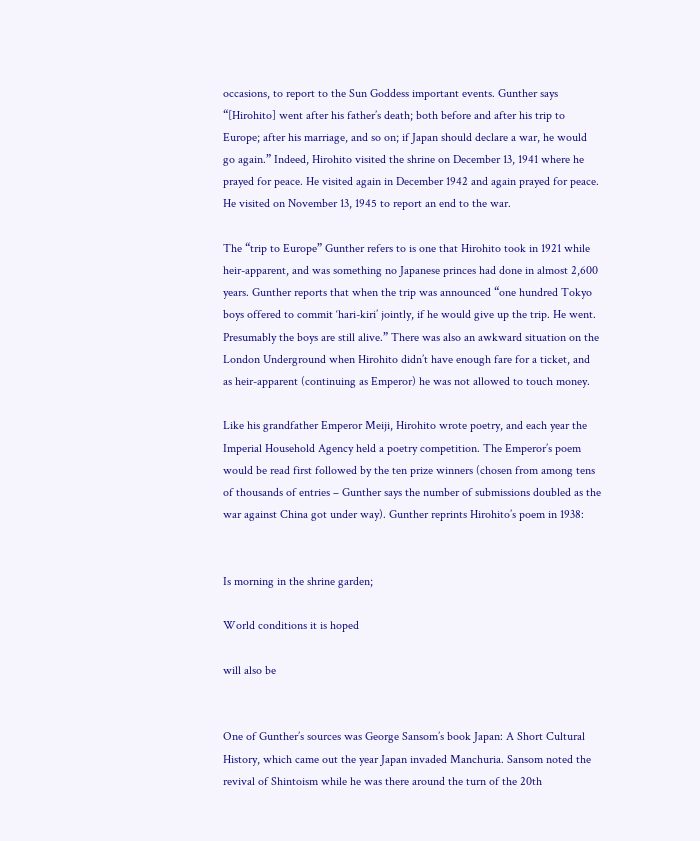occasions, to report to the Sun Goddess important events. Gunther says “[Hirohito] went after his father’s death; both before and after his trip to Europe; after his marriage, and so on; if Japan should declare a war, he would go again.” Indeed, Hirohito visited the shrine on December 13, 1941 where he prayed for peace. He visited again in December 1942 and again prayed for peace. He visited on November 13, 1945 to report an end to the war.

The “trip to Europe” Gunther refers to is one that Hirohito took in 1921 while heir-apparent, and was something no Japanese princes had done in almost 2,600 years. Gunther reports that when the trip was announced “one hundred Tokyo boys offered to commit ‘hari-kiri’ jointly, if he would give up the trip. He went. Presumably the boys are still alive.” There was also an awkward situation on the London Underground when Hirohito didn’t have enough fare for a ticket, and as heir-apparent (continuing as Emperor) he was not allowed to touch money.

Like his grandfather Emperor Meiji, Hirohito wrote poetry, and each year the Imperial Household Agency held a poetry competition. The Emperor’s poem would be read first followed by the ten prize winners (chosen from among tens of thousands of entries – Gunther says the number of submissions doubled as the war against China got under way). Gunther reprints Hirohito’s poem in 1938:


Is morning in the shrine garden;

World conditions it is hoped

will also be


One of Gunther’s sources was George Sansom’s book Japan: A Short Cultural History, which came out the year Japan invaded Manchuria. Sansom noted the revival of Shintoism while he was there around the turn of the 20th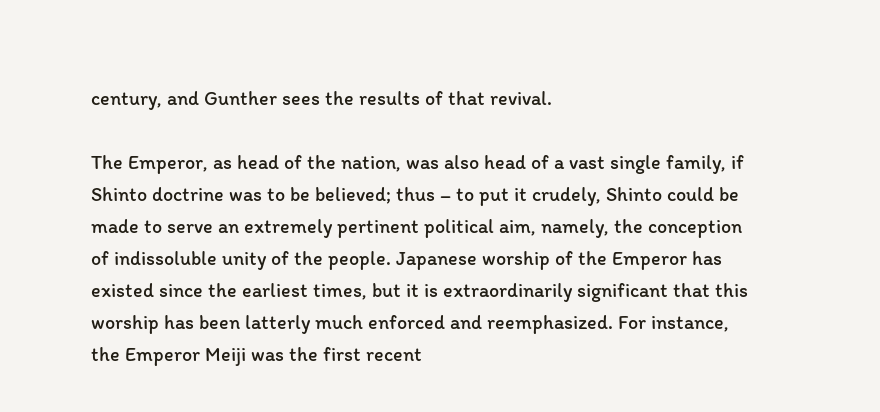century, and Gunther sees the results of that revival.

The Emperor, as head of the nation, was also head of a vast single family, if Shinto doctrine was to be believed; thus – to put it crudely, Shinto could be made to serve an extremely pertinent political aim, namely, the conception of indissoluble unity of the people. Japanese worship of the Emperor has existed since the earliest times, but it is extraordinarily significant that this worship has been latterly much enforced and reemphasized. For instance, the Emperor Meiji was the first recent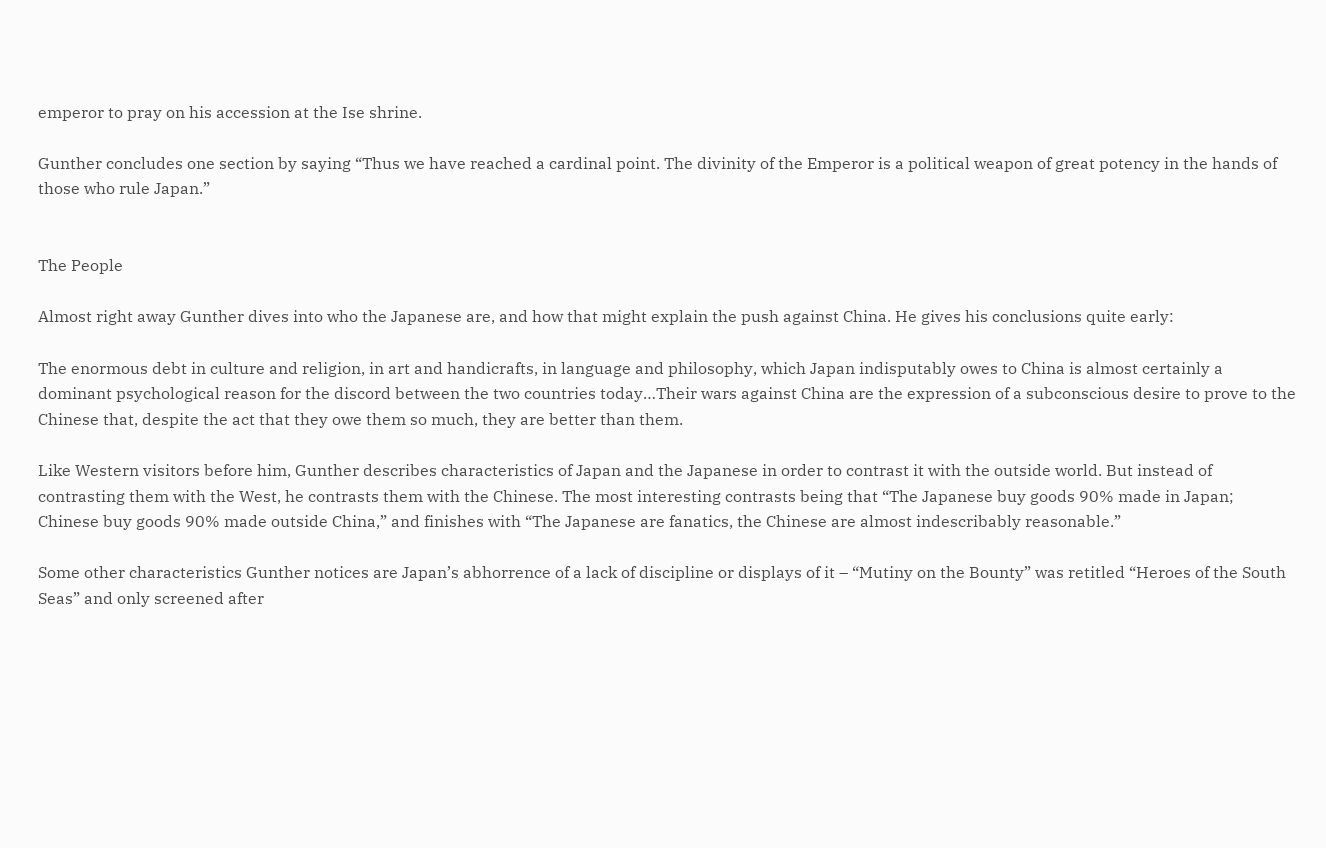emperor to pray on his accession at the Ise shrine.

Gunther concludes one section by saying “Thus we have reached a cardinal point. The divinity of the Emperor is a political weapon of great potency in the hands of those who rule Japan.”


The People

Almost right away Gunther dives into who the Japanese are, and how that might explain the push against China. He gives his conclusions quite early:

The enormous debt in culture and religion, in art and handicrafts, in language and philosophy, which Japan indisputably owes to China is almost certainly a dominant psychological reason for the discord between the two countries today…Their wars against China are the expression of a subconscious desire to prove to the Chinese that, despite the act that they owe them so much, they are better than them.

Like Western visitors before him, Gunther describes characteristics of Japan and the Japanese in order to contrast it with the outside world. But instead of contrasting them with the West, he contrasts them with the Chinese. The most interesting contrasts being that “The Japanese buy goods 90% made in Japan; Chinese buy goods 90% made outside China,” and finishes with “The Japanese are fanatics, the Chinese are almost indescribably reasonable.”

Some other characteristics Gunther notices are Japan’s abhorrence of a lack of discipline or displays of it – “Mutiny on the Bounty” was retitled “Heroes of the South Seas” and only screened after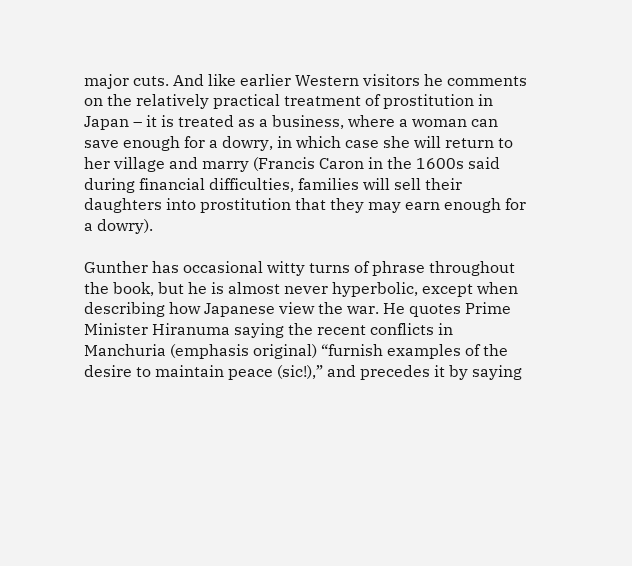major cuts. And like earlier Western visitors he comments on the relatively practical treatment of prostitution in Japan – it is treated as a business, where a woman can save enough for a dowry, in which case she will return to her village and marry (Francis Caron in the 1600s said during financial difficulties, families will sell their daughters into prostitution that they may earn enough for a dowry).

Gunther has occasional witty turns of phrase throughout the book, but he is almost never hyperbolic, except when describing how Japanese view the war. He quotes Prime Minister Hiranuma saying the recent conflicts in Manchuria (emphasis original) “furnish examples of the desire to maintain peace (sic!),” and precedes it by saying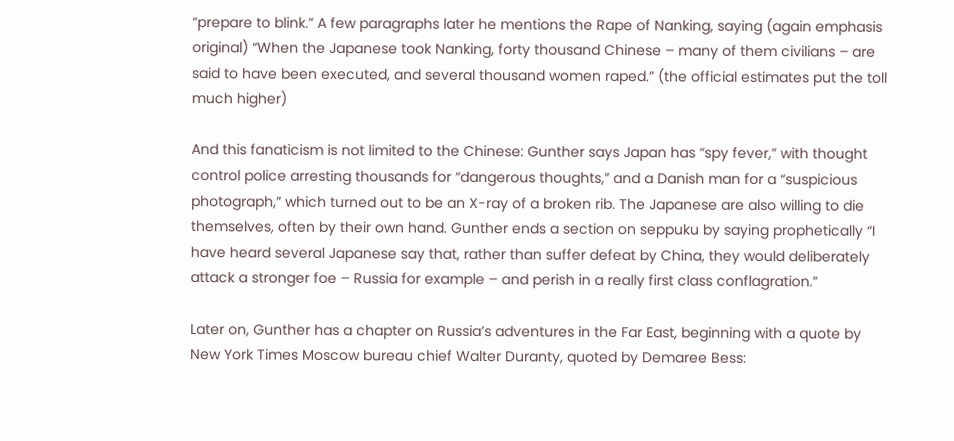“prepare to blink.” A few paragraphs later he mentions the Rape of Nanking, saying (again emphasis original) “When the Japanese took Nanking, forty thousand Chinese – many of them civilians – are said to have been executed, and several thousand women raped.” (the official estimates put the toll much higher)

And this fanaticism is not limited to the Chinese: Gunther says Japan has “spy fever,” with thought control police arresting thousands for “dangerous thoughts,” and a Danish man for a “suspicious photograph,” which turned out to be an X-ray of a broken rib. The Japanese are also willing to die themselves, often by their own hand. Gunther ends a section on seppuku by saying prophetically “I have heard several Japanese say that, rather than suffer defeat by China, they would deliberately attack a stronger foe – Russia for example – and perish in a really first class conflagration.”

Later on, Gunther has a chapter on Russia’s adventures in the Far East, beginning with a quote by New York Times Moscow bureau chief Walter Duranty, quoted by Demaree Bess: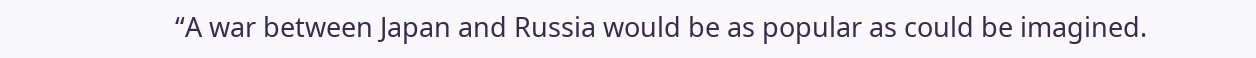“A war between Japan and Russia would be as popular as could be imagined.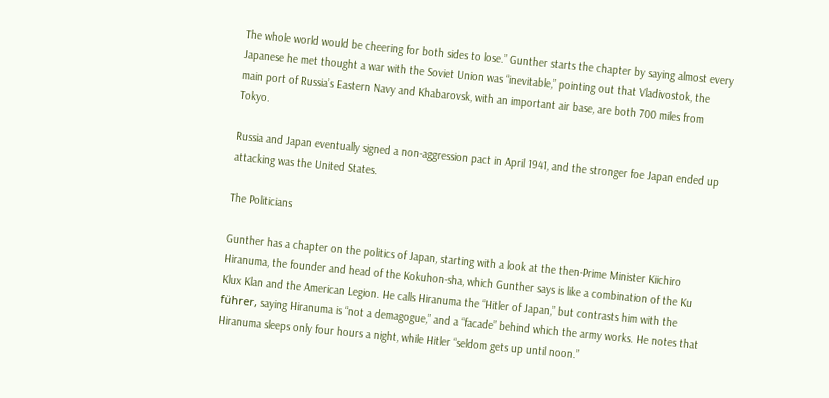The whole world would be cheering for both sides to lose.” Gunther starts the chapter by saying almost every Japanese he met thought a war with the Soviet Union was “inevitable,” pointing out that Vladivostok, the main port of Russia’s Eastern Navy and Khabarovsk, with an important air base, are both 700 miles from Tokyo.

Russia and Japan eventually signed a non-aggression pact in April 1941, and the stronger foe Japan ended up attacking was the United States.

The Politicians

Gunther has a chapter on the politics of Japan, starting with a look at the then-Prime Minister Kiichiro Hiranuma, the founder and head of the Kokuhon-sha, which Gunther says is like a combination of the Ku Klux Klan and the American Legion. He calls Hiranuma the “Hitler of Japan,” but contrasts him with the führer, saying Hiranuma is “not a demagogue,” and a “facade” behind which the army works. He notes that Hiranuma sleeps only four hours a night, while Hitler “seldom gets up until noon.”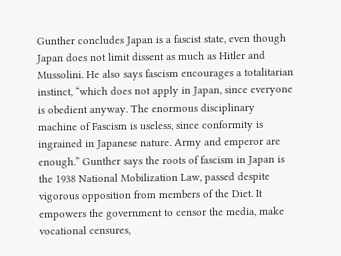Gunther concludes Japan is a fascist state, even though Japan does not limit dissent as much as Hitler and Mussolini. He also says fascism encourages a totalitarian instinct, “which does not apply in Japan, since everyone is obedient anyway. The enormous disciplinary machine of Fascism is useless, since conformity is ingrained in Japanese nature. Army and emperor are enough.” Gunther says the roots of fascism in Japan is the 1938 National Mobilization Law, passed despite vigorous opposition from members of the Diet. It empowers the government to censor the media, make vocational censures,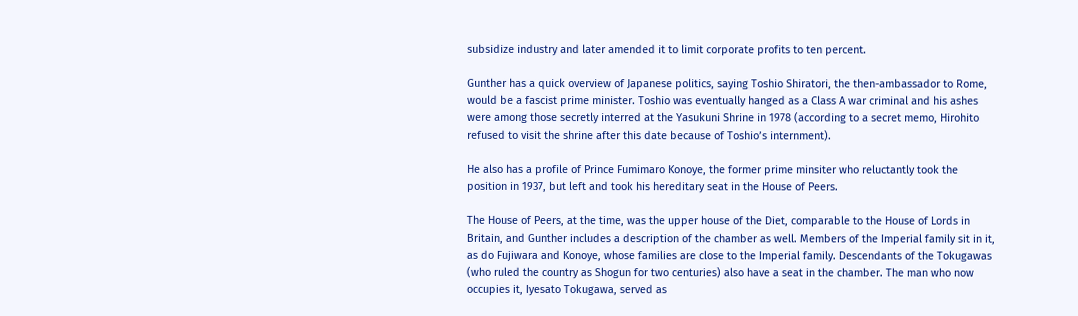subsidize industry and later amended it to limit corporate profits to ten percent.

Gunther has a quick overview of Japanese politics, saying Toshio Shiratori, the then-ambassador to Rome, would be a fascist prime minister. Toshio was eventually hanged as a Class A war criminal and his ashes were among those secretly interred at the Yasukuni Shrine in 1978 (according to a secret memo, Hirohito refused to visit the shrine after this date because of Toshio’s internment).

He also has a profile of Prince Fumimaro Konoye, the former prime minsiter who reluctantly took the position in 1937, but left and took his hereditary seat in the House of Peers.

The House of Peers, at the time, was the upper house of the Diet, comparable to the House of Lords in Britain, and Gunther includes a description of the chamber as well. Members of the Imperial family sit in it, as do Fujiwara and Konoye, whose families are close to the Imperial family. Descendants of the Tokugawas (who ruled the country as Shogun for two centuries) also have a seat in the chamber. The man who now occupies it, Iyesato Tokugawa, served as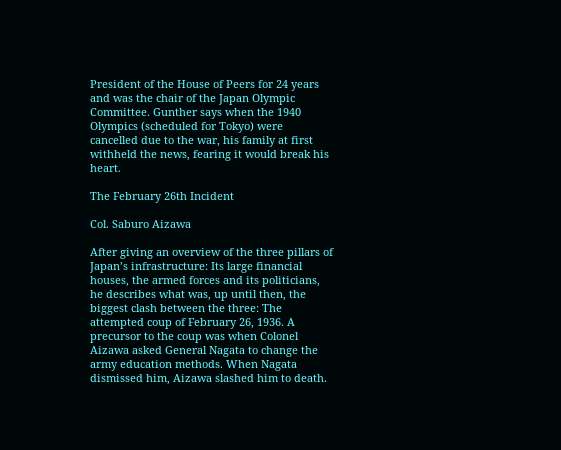President of the House of Peers for 24 years and was the chair of the Japan Olympic Committee. Gunther says when the 1940 Olympics (scheduled for Tokyo) were cancelled due to the war, his family at first withheld the news, fearing it would break his heart.

The February 26th Incident

Col. Saburo Aizawa

After giving an overview of the three pillars of Japan’s infrastructure: Its large financial houses, the armed forces and its politicians, he describes what was, up until then, the biggest clash between the three: The attempted coup of February 26, 1936. A precursor to the coup was when Colonel Aizawa asked General Nagata to change the army education methods. When Nagata dismissed him, Aizawa slashed him to death.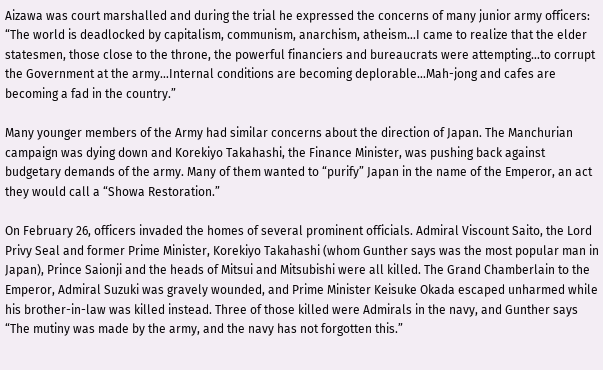Aizawa was court marshalled and during the trial he expressed the concerns of many junior army officers: “The world is deadlocked by capitalism, communism, anarchism, atheism…I came to realize that the elder statesmen, those close to the throne, the powerful financiers and bureaucrats were attempting…to corrupt the Government at the army…Internal conditions are becoming deplorable…Mah-jong and cafes are becoming a fad in the country.”

Many younger members of the Army had similar concerns about the direction of Japan. The Manchurian campaign was dying down and Korekiyo Takahashi, the Finance Minister, was pushing back against budgetary demands of the army. Many of them wanted to “purify” Japan in the name of the Emperor, an act they would call a “Showa Restoration.”

On February 26, officers invaded the homes of several prominent officials. Admiral Viscount Saito, the Lord Privy Seal and former Prime Minister, Korekiyo Takahashi (whom Gunther says was the most popular man in Japan), Prince Saionji and the heads of Mitsui and Mitsubishi were all killed. The Grand Chamberlain to the Emperor, Admiral Suzuki was gravely wounded, and Prime Minister Keisuke Okada escaped unharmed while his brother-in-law was killed instead. Three of those killed were Admirals in the navy, and Gunther says “The mutiny was made by the army, and the navy has not forgotten this.”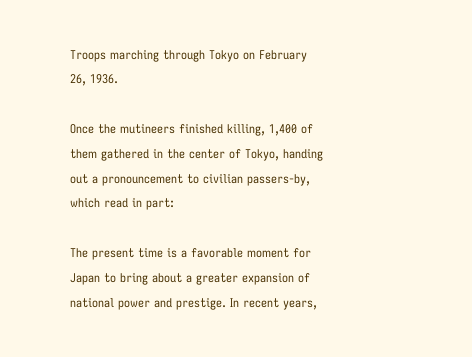Troops marching through Tokyo on February 26, 1936.

Once the mutineers finished killing, 1,400 of them gathered in the center of Tokyo, handing out a pronouncement to civilian passers-by, which read in part:

The present time is a favorable moment for Japan to bring about a greater expansion of national power and prestige. In recent years,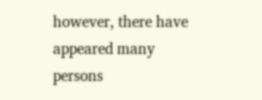however, there have appeared many persons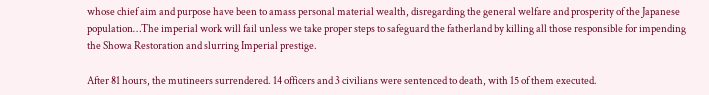whose chief aim and purpose have been to amass personal material wealth, disregarding the general welfare and prosperity of the Japanese population…The imperial work will fail unless we take proper steps to safeguard the fatherland by killing all those responsible for impending the Showa Restoration and slurring Imperial prestige.

After 81 hours, the mutineers surrendered. 14 officers and 3 civilians were sentenced to death, with 15 of them executed.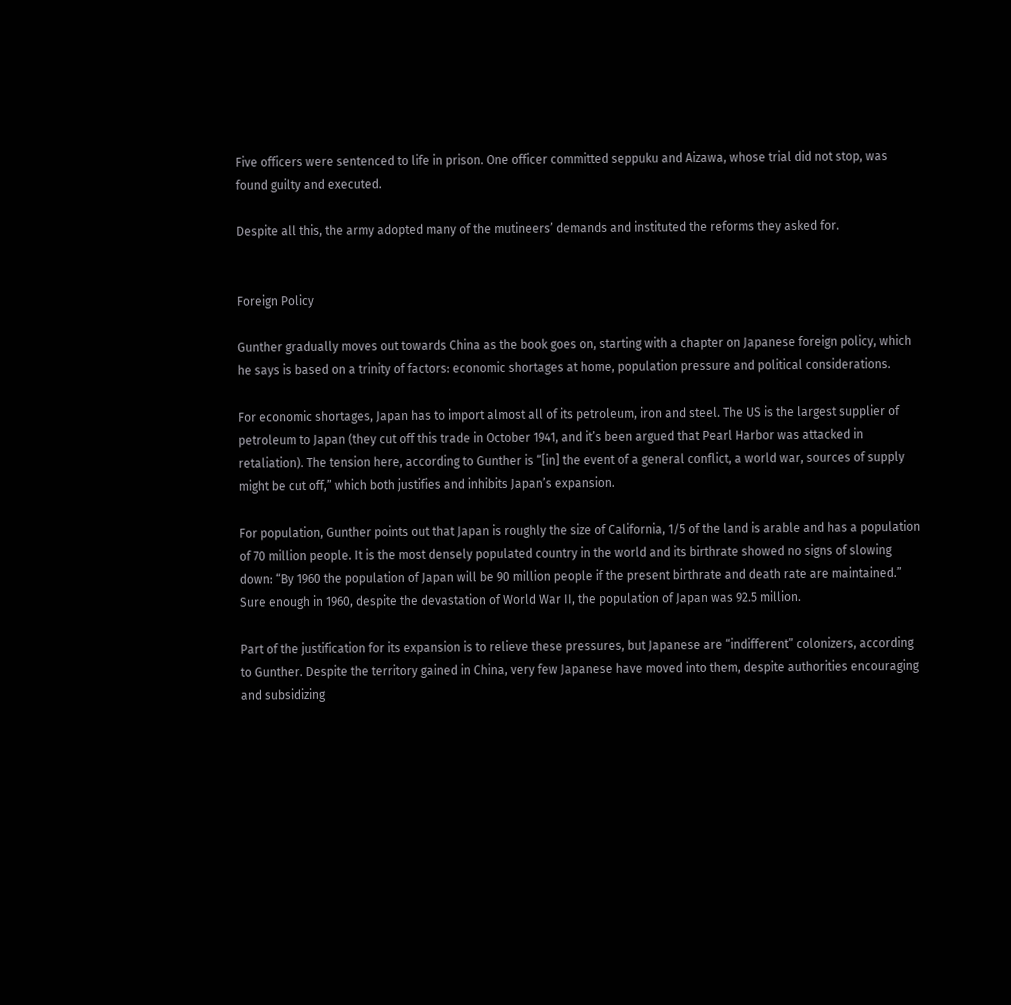Five officers were sentenced to life in prison. One officer committed seppuku and Aizawa, whose trial did not stop, was found guilty and executed.

Despite all this, the army adopted many of the mutineers’ demands and instituted the reforms they asked for.


Foreign Policy

Gunther gradually moves out towards China as the book goes on, starting with a chapter on Japanese foreign policy, which he says is based on a trinity of factors: economic shortages at home, population pressure and political considerations.

For economic shortages, Japan has to import almost all of its petroleum, iron and steel. The US is the largest supplier of petroleum to Japan (they cut off this trade in October 1941, and it’s been argued that Pearl Harbor was attacked in retaliation). The tension here, according to Gunther is “[in] the event of a general conflict, a world war, sources of supply might be cut off,” which both justifies and inhibits Japan’s expansion.

For population, Gunther points out that Japan is roughly the size of California, 1/5 of the land is arable and has a population of 70 million people. It is the most densely populated country in the world and its birthrate showed no signs of slowing down: “By 1960 the population of Japan will be 90 million people if the present birthrate and death rate are maintained.” Sure enough in 1960, despite the devastation of World War II, the population of Japan was 92.5 million.

Part of the justification for its expansion is to relieve these pressures, but Japanese are “indifferent” colonizers, according to Gunther. Despite the territory gained in China, very few Japanese have moved into them, despite authorities encouraging and subsidizing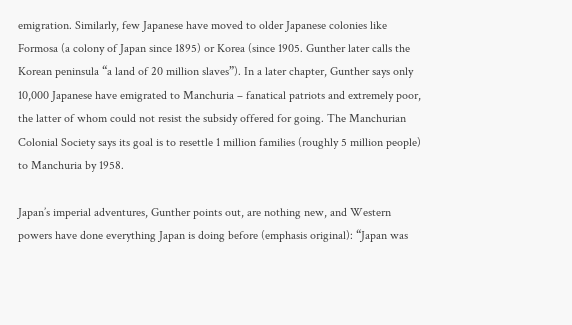emigration. Similarly, few Japanese have moved to older Japanese colonies like Formosa (a colony of Japan since 1895) or Korea (since 1905. Gunther later calls the Korean peninsula “a land of 20 million slaves”). In a later chapter, Gunther says only 10,000 Japanese have emigrated to Manchuria – fanatical patriots and extremely poor, the latter of whom could not resist the subsidy offered for going. The Manchurian Colonial Society says its goal is to resettle 1 million families (roughly 5 million people) to Manchuria by 1958.

Japan’s imperial adventures, Gunther points out, are nothing new, and Western powers have done everything Japan is doing before (emphasis original): “Japan was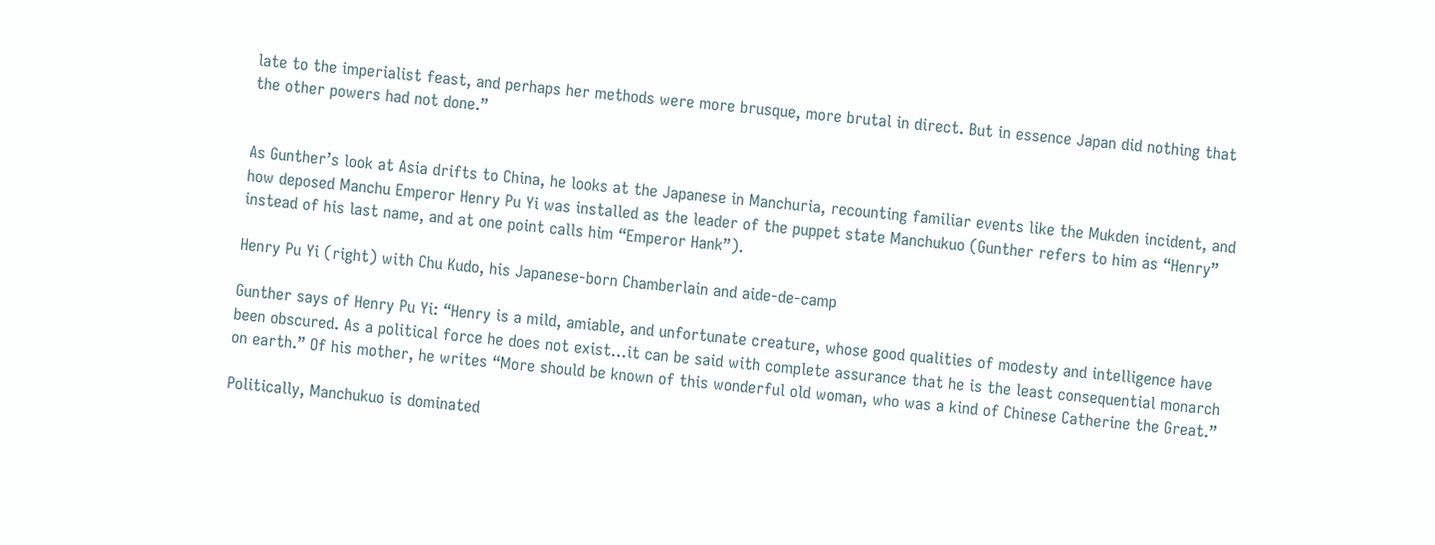late to the imperialist feast, and perhaps her methods were more brusque, more brutal in direct. But in essence Japan did nothing that the other powers had not done.”


As Gunther’s look at Asia drifts to China, he looks at the Japanese in Manchuria, recounting familiar events like the Mukden incident, and how deposed Manchu Emperor Henry Pu Yi was installed as the leader of the puppet state Manchukuo (Gunther refers to him as “Henry” instead of his last name, and at one point calls him “Emperor Hank”).

Henry Pu Yi (right) with Chu Kudo, his Japanese-born Chamberlain and aide-de-camp

Gunther says of Henry Pu Yi: “Henry is a mild, amiable, and unfortunate creature, whose good qualities of modesty and intelligence have been obscured. As a political force he does not exist…it can be said with complete assurance that he is the least consequential monarch on earth.” Of his mother, he writes “More should be known of this wonderful old woman, who was a kind of Chinese Catherine the Great.”

Politically, Manchukuo is dominated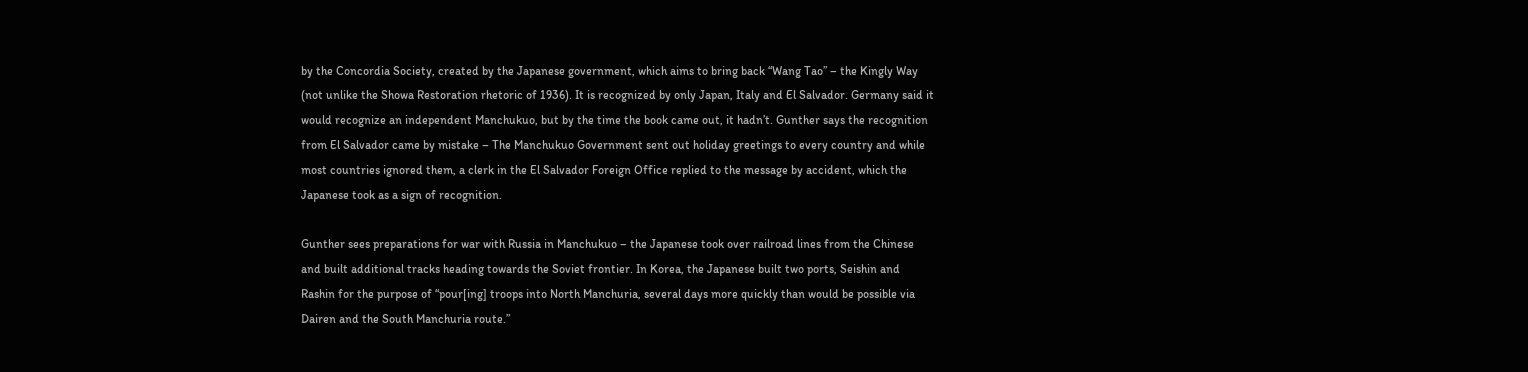by the Concordia Society, created by the Japanese government, which aims to bring back “Wang Tao” – the Kingly Way (not unlike the Showa Restoration rhetoric of 1936). It is recognized by only Japan, Italy and El Salvador. Germany said it would recognize an independent Manchukuo, but by the time the book came out, it hadn’t. Gunther says the recognition from El Salvador came by mistake – The Manchukuo Government sent out holiday greetings to every country and while most countries ignored them, a clerk in the El Salvador Foreign Office replied to the message by accident, which the Japanese took as a sign of recognition.

Gunther sees preparations for war with Russia in Manchukuo – the Japanese took over railroad lines from the Chinese and built additional tracks heading towards the Soviet frontier. In Korea, the Japanese built two ports, Seishin and Rashin for the purpose of “pour[ing] troops into North Manchuria, several days more quickly than would be possible via Dairen and the South Manchuria route.”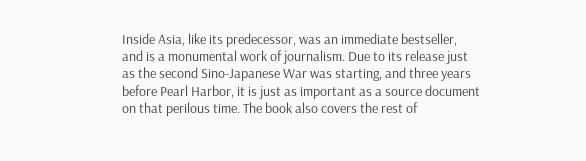Inside Asia, like its predecessor, was an immediate bestseller, and is a monumental work of journalism. Due to its release just as the second Sino-Japanese War was starting, and three years before Pearl Harbor, it is just as important as a source document on that perilous time. The book also covers the rest of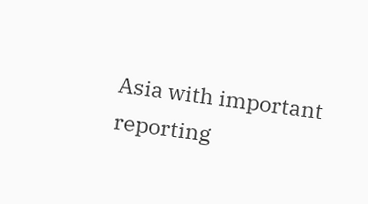Asia with important reporting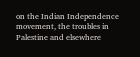on the Indian Independence movement, the troubles in Palestine and elsewhere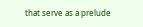that serve as a prelude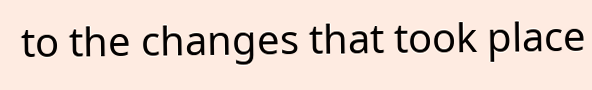to the changes that took place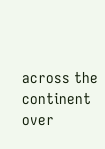across the continent over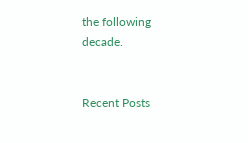the following decade.


Recent Posts